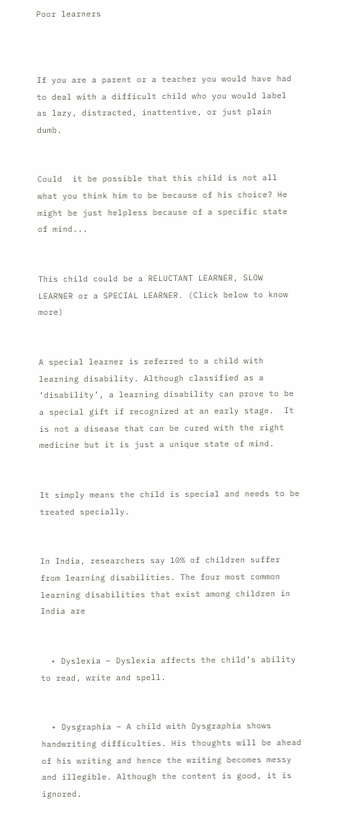Poor learners



If you are a parent or a teacher you would have had to deal with a difficult child who you would label as lazy, distracted, inattentive, or just plain dumb.


Could  it be possible that this child is not all what you think him to be because of his choice? He might be just helpless because of a specific state of mind...


This child could be a RELUCTANT LEARNER, SLOW LEARNER or a SPECIAL LEARNER. (Click below to know more)


A special learner is referred to a child with learning disability. Although classified as a ‘disability’, a learning disability can prove to be a special gift if recognized at an early stage.  It is not a disease that can be cured with the right medicine but it is just a unique state of mind.


It simply means the child is special and needs to be treated specially.


In India, researchers say 10% of children suffer from learning disabilities. The four most common learning disabilities that exist among children in India are


  • Dyslexia – Dyslexia affects the child’s ability to read, write and spell.


  • Dysgraphia – A child with Dysgraphia shows handwriting difficulties. His thoughts will be ahead of his writing and hence the writing becomes messy and illegible. Although the content is good, it is ignored.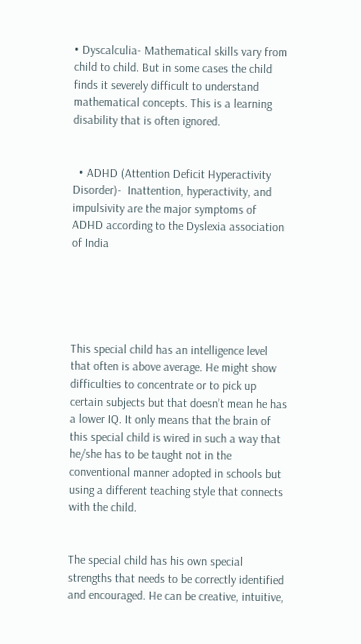• Dyscalculia- Mathematical skills vary from child to child. But in some cases the child finds it severely difficult to understand mathematical concepts. This is a learning disability that is often ignored.


  • ADHD (Attention Deficit Hyperactivity Disorder)-  Inattention, hyperactivity, and impulsivity are the major symptoms of  ADHD according to the Dyslexia association of India





This special child has an intelligence level that often is above average. He might show difficulties to concentrate or to pick up certain subjects but that doesn’t mean he has a lower IQ. It only means that the brain of this special child is wired in such a way that he/she has to be taught not in the conventional manner adopted in schools but using a different teaching style that connects with the child.


The special child has his own special strengths that needs to be correctly identified and encouraged. He can be creative, intuitive,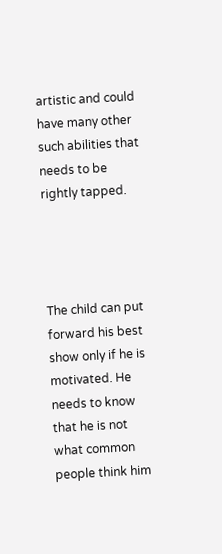artistic and could have many other such abilities that needs to be rightly tapped.




The child can put forward his best show only if he is motivated. He needs to know that he is not what common people think him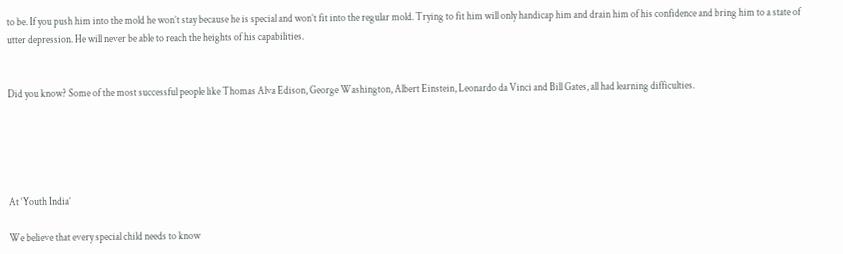to be. If you push him into the mold he won’t stay because he is special and won’t fit into the regular mold. Trying to fit him will only handicap him and drain him of his confidence and bring him to a state of utter depression. He will never be able to reach the heights of his capabilities.


Did you know? Some of the most successful people like Thomas Alva Edison, George Washington, Albert Einstein, Leonardo da Vinci and Bill Gates, all had learning difficulties.





At ‘Youth India’

We believe that every special child needs to know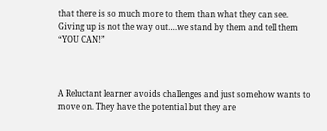that there is so much more to them than what they can see. Giving up is not the way out….we stand by them and tell them “YOU CAN!”



A Reluctant learner avoids challenges and just somehow wants to move on. They have the potential but they are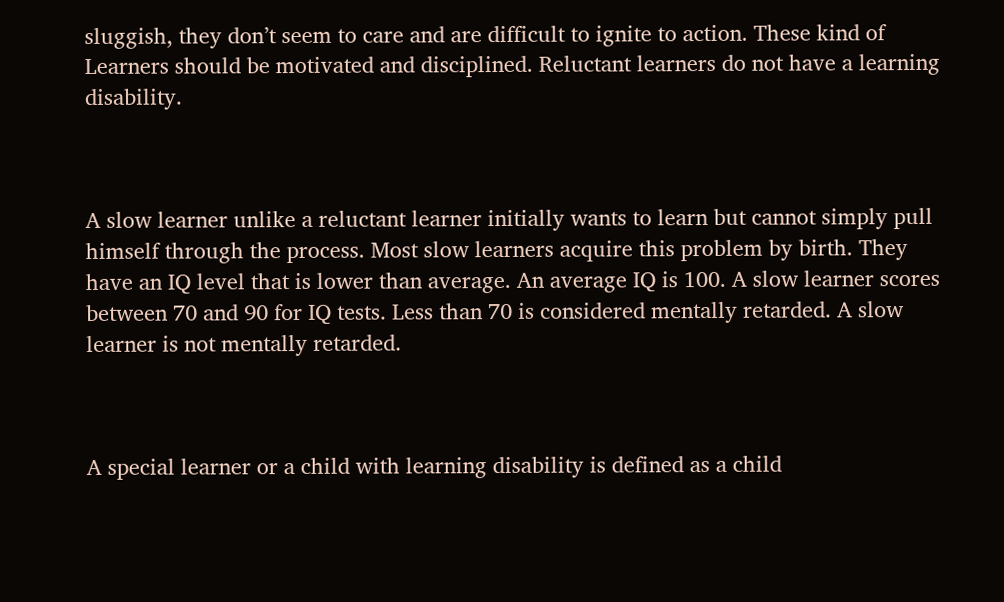sluggish, they don’t seem to care and are difficult to ignite to action. These kind of Learners should be motivated and disciplined. Reluctant learners do not have a learning disability.



A slow learner unlike a reluctant learner initially wants to learn but cannot simply pull himself through the process. Most slow learners acquire this problem by birth. They have an IQ level that is lower than average. An average IQ is 100. A slow learner scores between 70 and 90 for IQ tests. Less than 70 is considered mentally retarded. A slow learner is not mentally retarded.



A special learner or a child with learning disability is defined as a child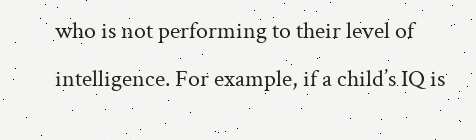who is not performing to their level of intelligence. For example, if a child’s IQ is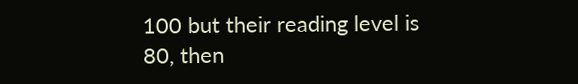100 but their reading level is 80, then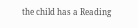the child has a Reading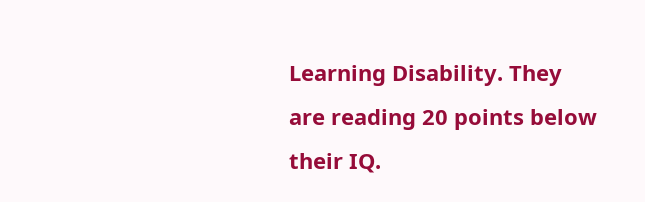Learning Disability. They are reading 20 points below their IQ.